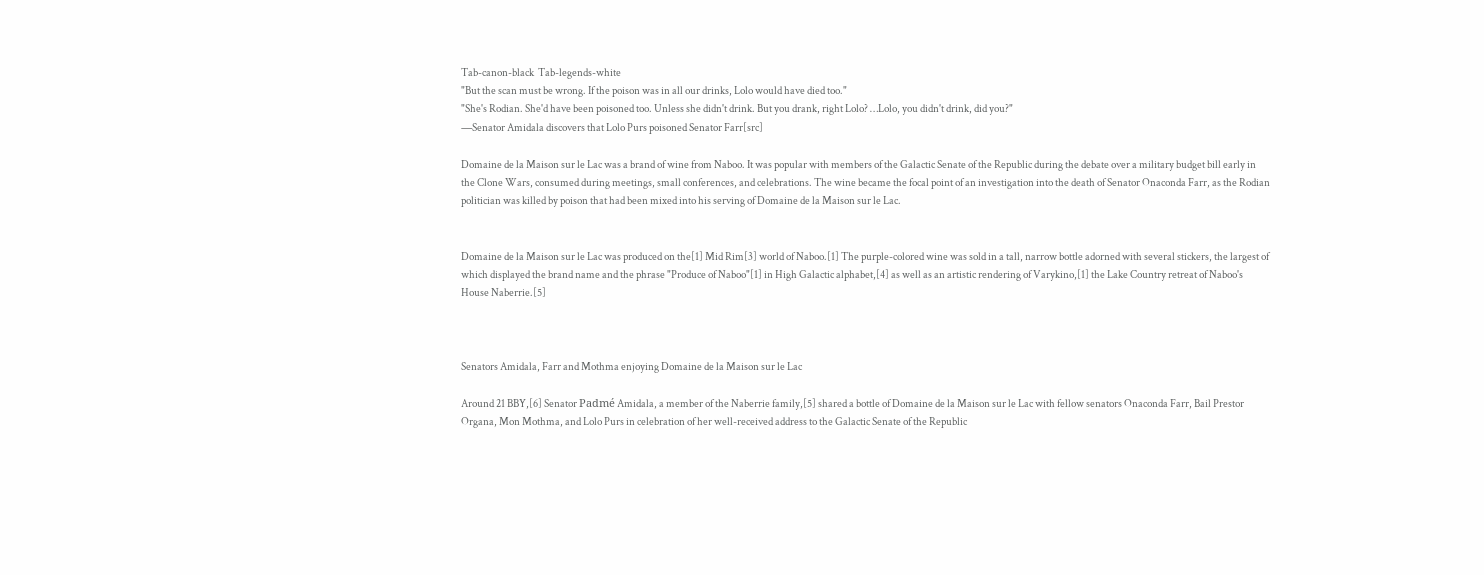Tab-canon-black  Tab-legends-white
"But the scan must be wrong. If the poison was in all our drinks, Lolo would have died too."
"She's Rodian. She'd have been poisoned too. Unless she didn't drink. But you drank, right Lolo? …Lolo, you didn't drink, did you?"
―Senator Amidala discovers that Lolo Purs poisoned Senator Farr[src]

Domaine de la Maison sur le Lac was a brand of wine from Naboo. It was popular with members of the Galactic Senate of the Republic during the debate over a military budget bill early in the Clone Wars, consumed during meetings, small conferences, and celebrations. The wine became the focal point of an investigation into the death of Senator Onaconda Farr, as the Rodian politician was killed by poison that had been mixed into his serving of Domaine de la Maison sur le Lac.


Domaine de la Maison sur le Lac was produced on the[1] Mid Rim[3] world of Naboo.[1] The purple-colored wine was sold in a tall, narrow bottle adorned with several stickers, the largest of which displayed the brand name and the phrase "Produce of Naboo"[1] in High Galactic alphabet,[4] as well as an artistic rendering of Varykino,[1] the Lake Country retreat of Naboo's House Naberrie.[5]



Senators Amidala, Farr and Mothma enjoying Domaine de la Maison sur le Lac

Around 21 BBY,[6] Senator Padmé Amidala, a member of the Naberrie family,[5] shared a bottle of Domaine de la Maison sur le Lac with fellow senators Onaconda Farr, Bail Prestor Organa, Mon Mothma, and Lolo Purs in celebration of her well-received address to the Galactic Senate of the Republic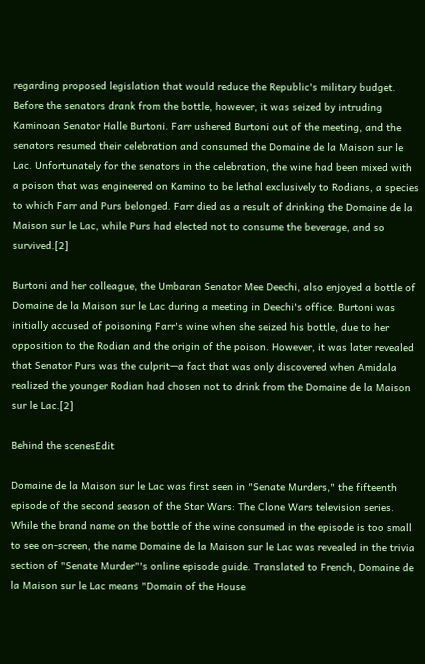regarding proposed legislation that would reduce the Republic's military budget. Before the senators drank from the bottle, however, it was seized by intruding Kaminoan Senator Halle Burtoni. Farr ushered Burtoni out of the meeting, and the senators resumed their celebration and consumed the Domaine de la Maison sur le Lac. Unfortunately for the senators in the celebration, the wine had been mixed with a poison that was engineered on Kamino to be lethal exclusively to Rodians, a species to which Farr and Purs belonged. Farr died as a result of drinking the Domaine de la Maison sur le Lac, while Purs had elected not to consume the beverage, and so survived.[2]

Burtoni and her colleague, the Umbaran Senator Mee Deechi, also enjoyed a bottle of Domaine de la Maison sur le Lac during a meeting in Deechi's office. Burtoni was initially accused of poisoning Farr's wine when she seized his bottle, due to her opposition to the Rodian and the origin of the poison. However, it was later revealed that Senator Purs was the culprit—a fact that was only discovered when Amidala realized the younger Rodian had chosen not to drink from the Domaine de la Maison sur le Lac.[2]

Behind the scenesEdit

Domaine de la Maison sur le Lac was first seen in "Senate Murders," the fifteenth episode of the second season of the Star Wars: The Clone Wars television series. While the brand name on the bottle of the wine consumed in the episode is too small to see on-screen, the name Domaine de la Maison sur le Lac was revealed in the trivia section of "Senate Murder"'s online episode guide. Translated to French, Domaine de la Maison sur le Lac means "Domain of the House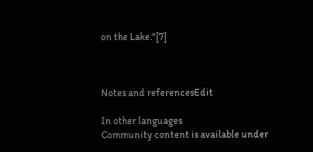on the Lake."[7]



Notes and referencesEdit

In other languages
Community content is available under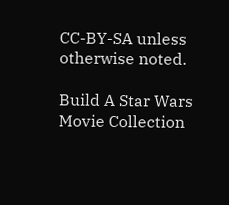CC-BY-SA unless otherwise noted.

Build A Star Wars Movie Collection